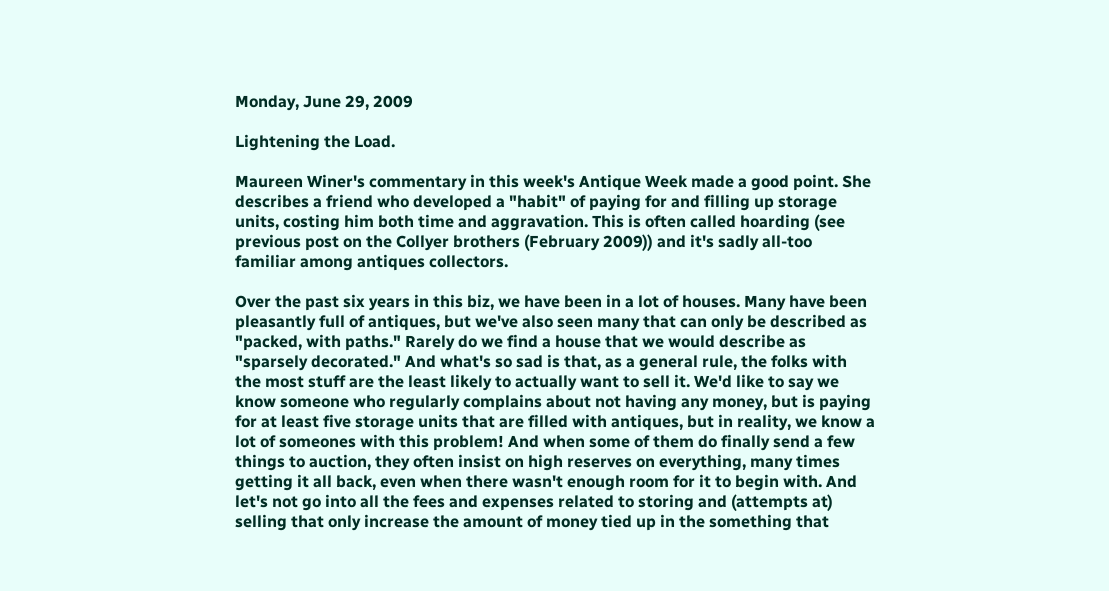Monday, June 29, 2009

Lightening the Load.

Maureen Winer's commentary in this week's Antique Week made a good point. She describes a friend who developed a "habit" of paying for and filling up storage units, costing him both time and aggravation. This is often called hoarding (see previous post on the Collyer brothers (February 2009)) and it's sadly all-too familiar among antiques collectors.

Over the past six years in this biz, we have been in a lot of houses. Many have been pleasantly full of antiques, but we've also seen many that can only be described as "packed, with paths." Rarely do we find a house that we would describe as "sparsely decorated." And what's so sad is that, as a general rule, the folks with the most stuff are the least likely to actually want to sell it. We'd like to say we know someone who regularly complains about not having any money, but is paying for at least five storage units that are filled with antiques, but in reality, we know a lot of someones with this problem! And when some of them do finally send a few things to auction, they often insist on high reserves on everything, many times getting it all back, even when there wasn't enough room for it to begin with. And let's not go into all the fees and expenses related to storing and (attempts at) selling that only increase the amount of money tied up in the something that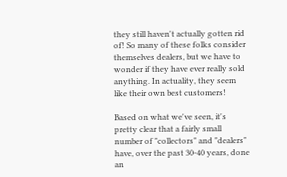they still haven't actually gotten rid of! So many of these folks consider themselves dealers, but we have to wonder if they have ever really sold anything. In actuality, they seem like their own best customers!

Based on what we've seen, it's pretty clear that a fairly small number of "collectors" and "dealers" have, over the past 30-40 years, done an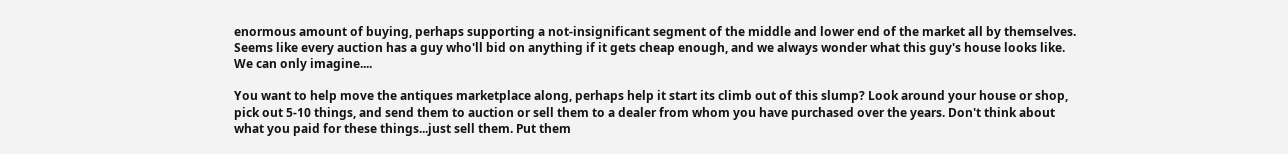enormous amount of buying, perhaps supporting a not-insignificant segment of the middle and lower end of the market all by themselves. Seems like every auction has a guy who'll bid on anything if it gets cheap enough, and we always wonder what this guy's house looks like. We can only imagine....

You want to help move the antiques marketplace along, perhaps help it start its climb out of this slump? Look around your house or shop, pick out 5-10 things, and send them to auction or sell them to a dealer from whom you have purchased over the years. Don't think about what you paid for these things...just sell them. Put them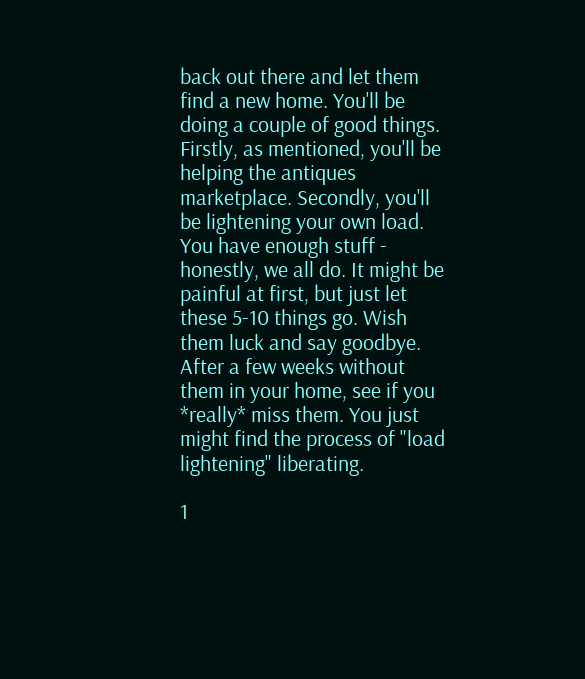back out there and let them find a new home. You'll be doing a couple of good things. Firstly, as mentioned, you'll be helping the antiques marketplace. Secondly, you'll be lightening your own load. You have enough stuff - honestly, we all do. It might be painful at first, but just let these 5-10 things go. Wish them luck and say goodbye. After a few weeks without them in your home, see if you *really* miss them. You just might find the process of "load lightening" liberating.

1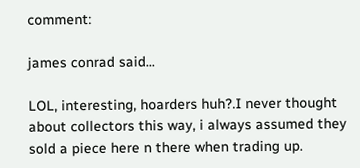comment:

james conrad said...

LOL, interesting, hoarders huh?.I never thought about collectors this way, i always assumed they sold a piece here n there when trading up.